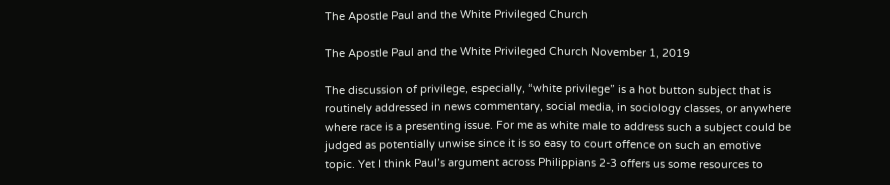The Apostle Paul and the White Privileged Church

The Apostle Paul and the White Privileged Church November 1, 2019

The discussion of privilege, especially, “white privilege” is a hot button subject that is routinely addressed in news commentary, social media, in sociology classes, or anywhere where race is a presenting issue. For me as white male to address such a subject could be judged as potentially unwise since it is so easy to court offence on such an emotive topic. Yet I think Paul’s argument across Philippians 2-3 offers us some resources to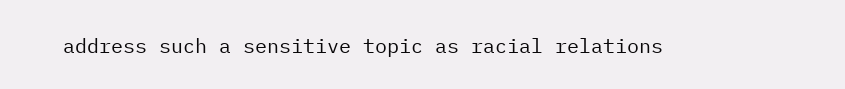address such a sensitive topic as racial relations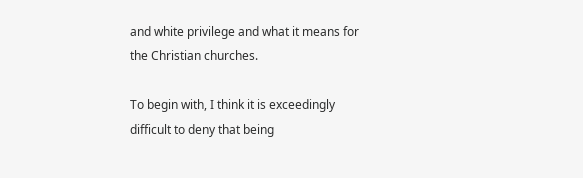and white privilege and what it means for the Christian churches.

To begin with, I think it is exceedingly difficult to deny that being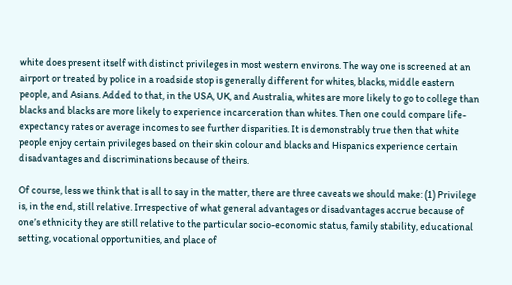white does present itself with distinct privileges in most western environs. The way one is screened at an airport or treated by police in a roadside stop is generally different for whites, blacks, middle eastern people, and Asians. Added to that, in the USA, UK, and Australia, whites are more likely to go to college than blacks and blacks are more likely to experience incarceration than whites. Then one could compare life-expectancy rates or average incomes to see further disparities. It is demonstrably true then that white people enjoy certain privileges based on their skin colour and blacks and Hispanics experience certain disadvantages and discriminations because of theirs.

Of course, less we think that is all to say in the matter, there are three caveats we should make: (1) Privilege is, in the end, still relative. Irrespective of what general advantages or disadvantages accrue because of one’s ethnicity they are still relative to the particular socio-economic status, family stability, educational setting, vocational opportunities, and place of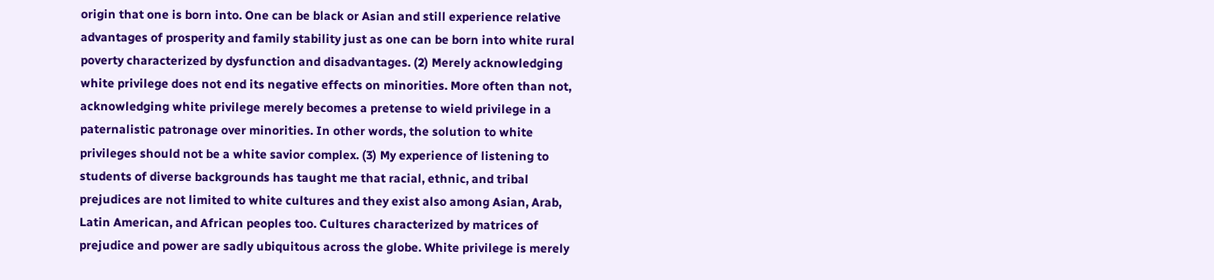origin that one is born into. One can be black or Asian and still experience relative advantages of prosperity and family stability just as one can be born into white rural poverty characterized by dysfunction and disadvantages. (2) Merely acknowledging white privilege does not end its negative effects on minorities. More often than not, acknowledging white privilege merely becomes a pretense to wield privilege in a paternalistic patronage over minorities. In other words, the solution to white privileges should not be a white savior complex. (3) My experience of listening to students of diverse backgrounds has taught me that racial, ethnic, and tribal prejudices are not limited to white cultures and they exist also among Asian, Arab, Latin American, and African peoples too. Cultures characterized by matrices of prejudice and power are sadly ubiquitous across the globe. White privilege is merely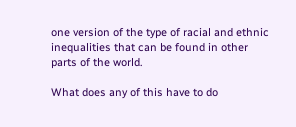one version of the type of racial and ethnic inequalities that can be found in other parts of the world.

What does any of this have to do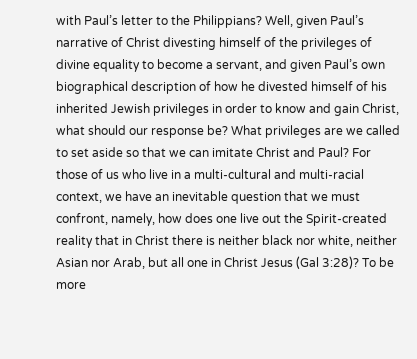with Paul’s letter to the Philippians? Well, given Paul’s narrative of Christ divesting himself of the privileges of divine equality to become a servant, and given Paul’s own biographical description of how he divested himself of his inherited Jewish privileges in order to know and gain Christ, what should our response be? What privileges are we called to set aside so that we can imitate Christ and Paul? For those of us who live in a multi-cultural and multi-racial context, we have an inevitable question that we must confront, namely, how does one live out the Spirit-created reality that in Christ there is neither black nor white, neither Asian nor Arab, but all one in Christ Jesus (Gal 3:28)? To be more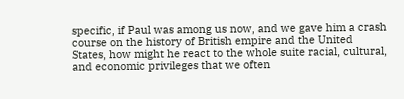specific, if Paul was among us now, and we gave him a crash course on the history of British empire and the United States, how might he react to the whole suite racial, cultural, and economic privileges that we often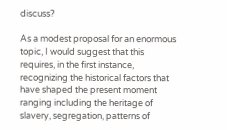discuss?

As a modest proposal for an enormous topic, I would suggest that this requires, in the first instance, recognizing the historical factors that have shaped the present moment ranging including the heritage of slavery, segregation, patterns of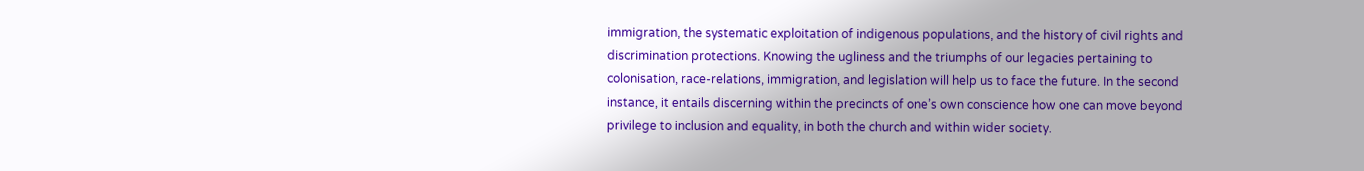immigration, the systematic exploitation of indigenous populations, and the history of civil rights and discrimination protections. Knowing the ugliness and the triumphs of our legacies pertaining to colonisation, race-relations, immigration, and legislation will help us to face the future. In the second instance, it entails discerning within the precincts of one’s own conscience how one can move beyond privilege to inclusion and equality, in both the church and within wider society.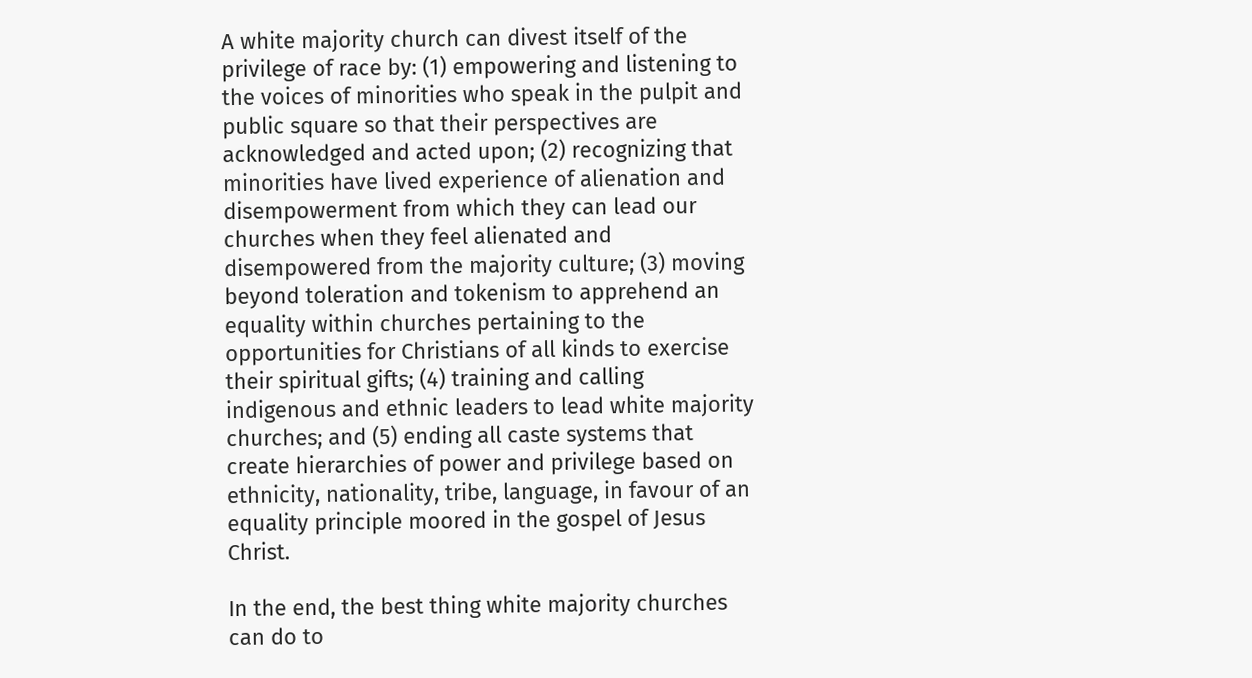A white majority church can divest itself of the privilege of race by: (1) empowering and listening to the voices of minorities who speak in the pulpit and public square so that their perspectives are acknowledged and acted upon; (2) recognizing that minorities have lived experience of alienation and disempowerment from which they can lead our churches when they feel alienated and disempowered from the majority culture; (3) moving beyond toleration and tokenism to apprehend an equality within churches pertaining to the opportunities for Christians of all kinds to exercise their spiritual gifts; (4) training and calling indigenous and ethnic leaders to lead white majority churches; and (5) ending all caste systems that create hierarchies of power and privilege based on ethnicity, nationality, tribe, language, in favour of an equality principle moored in the gospel of Jesus Christ.

In the end, the best thing white majority churches can do to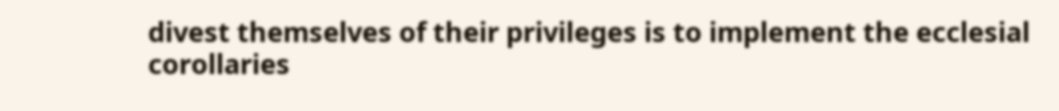divest themselves of their privileges is to implement the ecclesial corollaries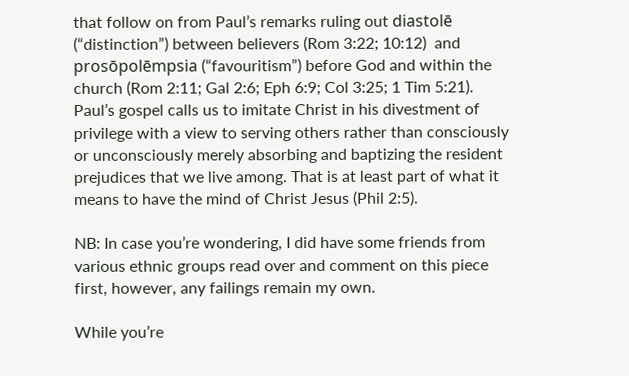that follow on from Paul’s remarks ruling out diastolē (“distinction”) between believers (Rom 3:22; 10:12)  and prosōpolēmpsia (“favouritism”) before God and within the church (Rom 2:11; Gal 2:6; Eph 6:9; Col 3:25; 1 Tim 5:21). Paul’s gospel calls us to imitate Christ in his divestment of privilege with a view to serving others rather than consciously or unconsciously merely absorbing and baptizing the resident prejudices that we live among. That is at least part of what it means to have the mind of Christ Jesus (Phil 2:5).

NB: In case you’re wondering, I did have some friends from various ethnic groups read over and comment on this piece first, however, any failings remain my own.

While you’re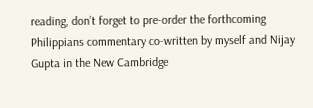reading, don’t forget to pre-order the forthcoming Philippians commentary co-written by myself and Nijay Gupta in the New Cambridge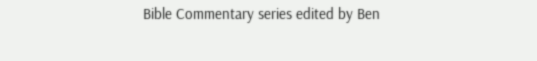Bible Commentary series edited by Ben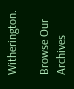Witherington.

Browse Our Archives